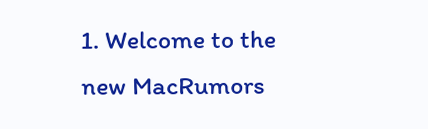1. Welcome to the new MacRumors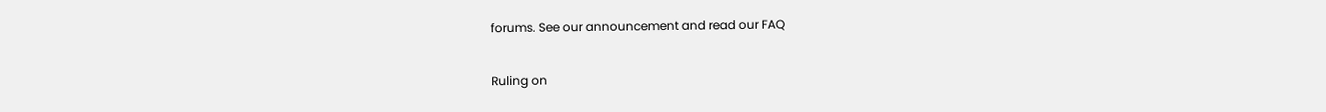forums. See our announcement and read our FAQ

Ruling on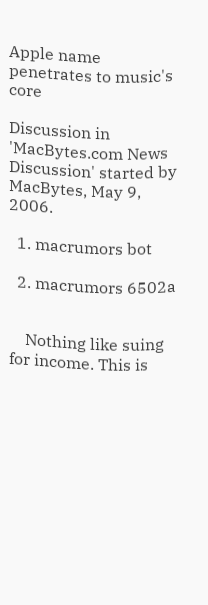Apple name penetrates to music's core

Discussion in 'MacBytes.com News Discussion' started by MacBytes, May 9, 2006.

  1. macrumors bot

  2. macrumors 6502a


    Nothing like suing for income. This is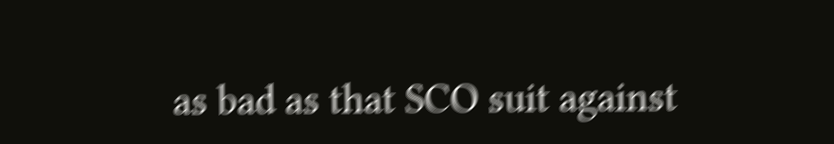as bad as that SCO suit against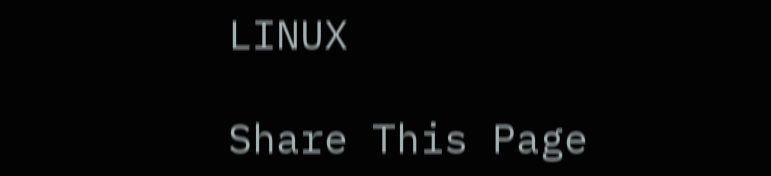LINUX

Share This Page